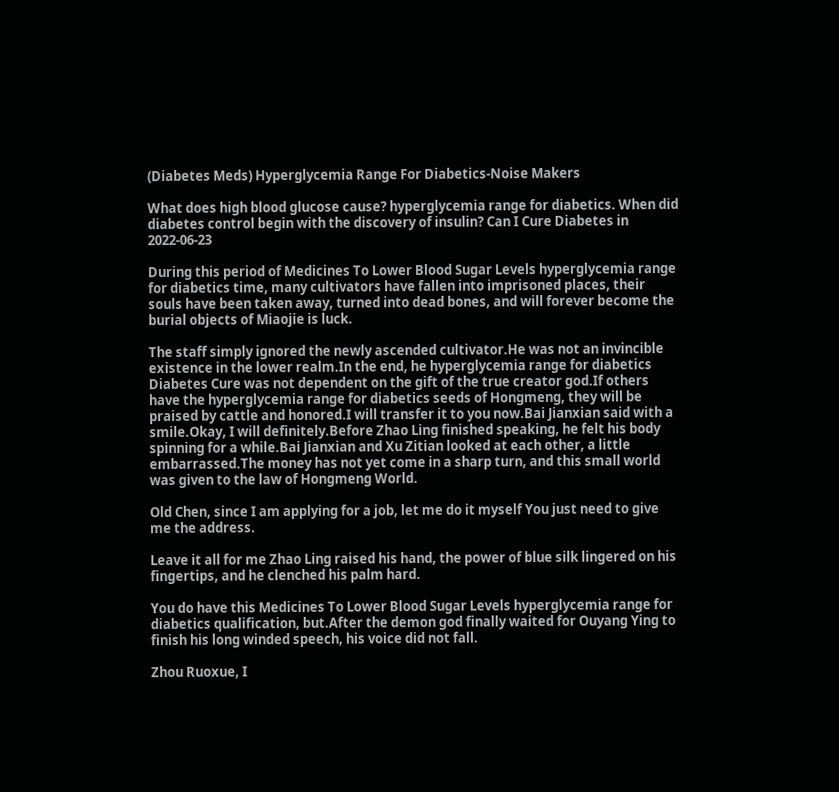(Diabetes Meds) Hyperglycemia Range For Diabetics-Noise Makers

What does high blood glucose cause? hyperglycemia range for diabetics. When did diabetes control begin with the discovery of insulin? Can I Cure Diabetes in 2022-06-23

During this period of Medicines To Lower Blood Sugar Levels hyperglycemia range for diabetics time, many cultivators have fallen into imprisoned places, their souls have been taken away, turned into dead bones, and will forever become the burial objects of Miaojie is luck.

The staff simply ignored the newly ascended cultivator.He was not an invincible existence in the lower realm.In the end, he hyperglycemia range for diabetics Diabetes Cure was not dependent on the gift of the true creator god.If others have the hyperglycemia range for diabetics seeds of Hongmeng, they will be praised by cattle and honored.I will transfer it to you now.Bai Jianxian said with a smile.Okay, I will definitely.Before Zhao Ling finished speaking, he felt his body spinning for a while.Bai Jianxian and Xu Zitian looked at each other, a little embarrassed.The money has not yet come in a sharp turn, and this small world was given to the law of Hongmeng World.

Old Chen, since I am applying for a job, let me do it myself You just need to give me the address.

Leave it all for me Zhao Ling raised his hand, the power of blue silk lingered on his fingertips, and he clenched his palm hard.

You do have this Medicines To Lower Blood Sugar Levels hyperglycemia range for diabetics qualification, but.After the demon god finally waited for Ouyang Ying to finish his long winded speech, his voice did not fall.

Zhou Ruoxue, I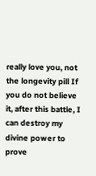really love you, not the longevity pill If you do not believe it, after this battle, I can destroy my divine power to prove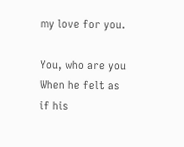my love for you.

You, who are you When he felt as if his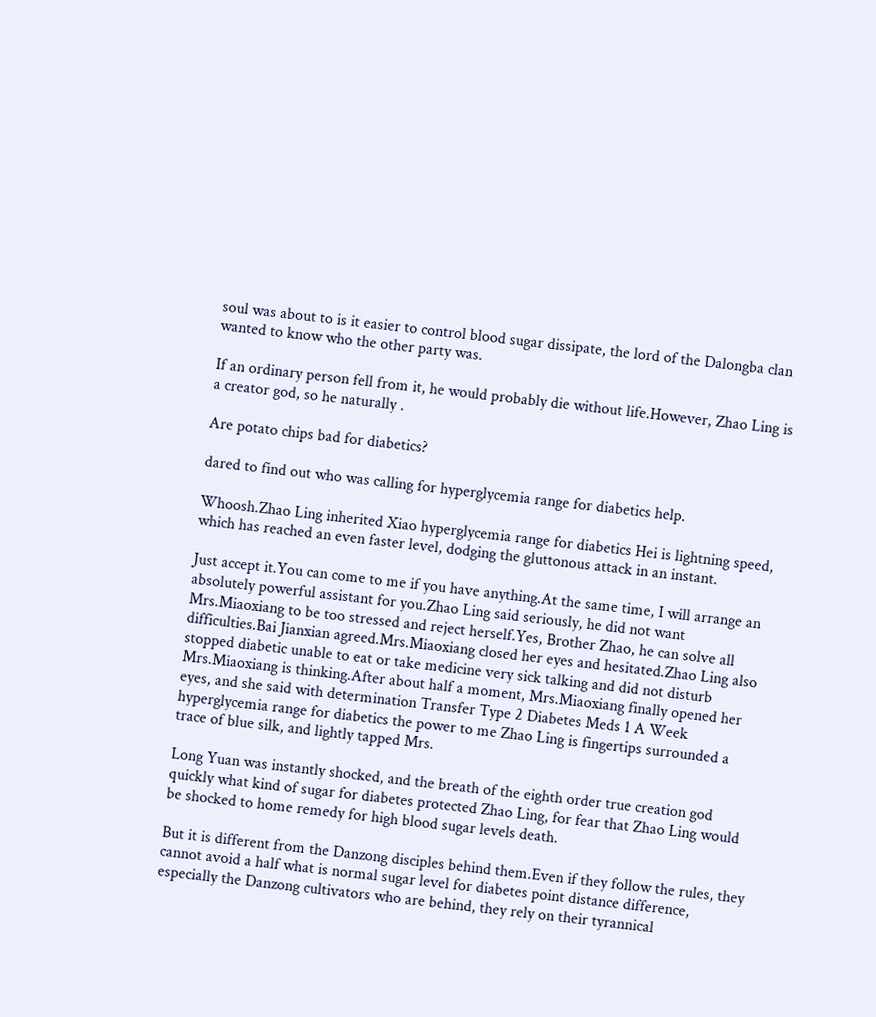soul was about to is it easier to control blood sugar dissipate, the lord of the Dalongba clan wanted to know who the other party was.

If an ordinary person fell from it, he would probably die without life.However, Zhao Ling is a creator god, so he naturally .

Are potato chips bad for diabetics?

dared to find out who was calling for hyperglycemia range for diabetics help.

Whoosh.Zhao Ling inherited Xiao hyperglycemia range for diabetics Hei is lightning speed, which has reached an even faster level, dodging the gluttonous attack in an instant.

Just accept it.You can come to me if you have anything.At the same time, I will arrange an absolutely powerful assistant for you.Zhao Ling said seriously, he did not want Mrs.Miaoxiang to be too stressed and reject herself.Yes, Brother Zhao, he can solve all difficulties.Bai Jianxian agreed.Mrs.Miaoxiang closed her eyes and hesitated.Zhao Ling also stopped diabetic unable to eat or take medicine very sick talking and did not disturb Mrs.Miaoxiang is thinking.After about half a moment, Mrs.Miaoxiang finally opened her eyes, and she said with determination Transfer Type 2 Diabetes Meds 1 A Week hyperglycemia range for diabetics the power to me Zhao Ling is fingertips surrounded a trace of blue silk, and lightly tapped Mrs.

Long Yuan was instantly shocked, and the breath of the eighth order true creation god quickly what kind of sugar for diabetes protected Zhao Ling, for fear that Zhao Ling would be shocked to home remedy for high blood sugar levels death.

But it is different from the Danzong disciples behind them.Even if they follow the rules, they cannot avoid a half what is normal sugar level for diabetes point distance difference, especially the Danzong cultivators who are behind, they rely on their tyrannical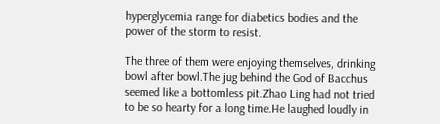hyperglycemia range for diabetics bodies and the power of the storm to resist.

The three of them were enjoying themselves, drinking bowl after bowl.The jug behind the God of Bacchus seemed like a bottomless pit.Zhao Ling had not tried to be so hearty for a long time.He laughed loudly in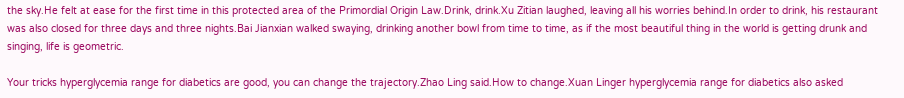the sky.He felt at ease for the first time in this protected area of the Primordial Origin Law.Drink, drink.Xu Zitian laughed, leaving all his worries behind.In order to drink, his restaurant was also closed for three days and three nights.Bai Jianxian walked swaying, drinking another bowl from time to time, as if the most beautiful thing in the world is getting drunk and singing, life is geometric.

Your tricks hyperglycemia range for diabetics are good, you can change the trajectory.Zhao Ling said.How to change.Xuan Linger hyperglycemia range for diabetics also asked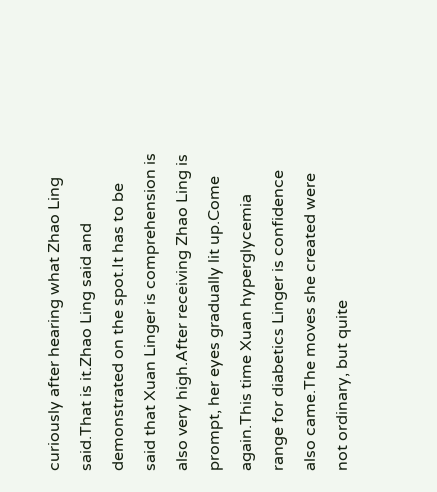curiously after hearing what Zhao Ling said.That is it.Zhao Ling said and demonstrated on the spot.It has to be said that Xuan Linger is comprehension is also very high.After receiving Zhao Ling is prompt, her eyes gradually lit up.Come again.This time Xuan hyperglycemia range for diabetics Linger is confidence also came.The moves she created were not ordinary, but quite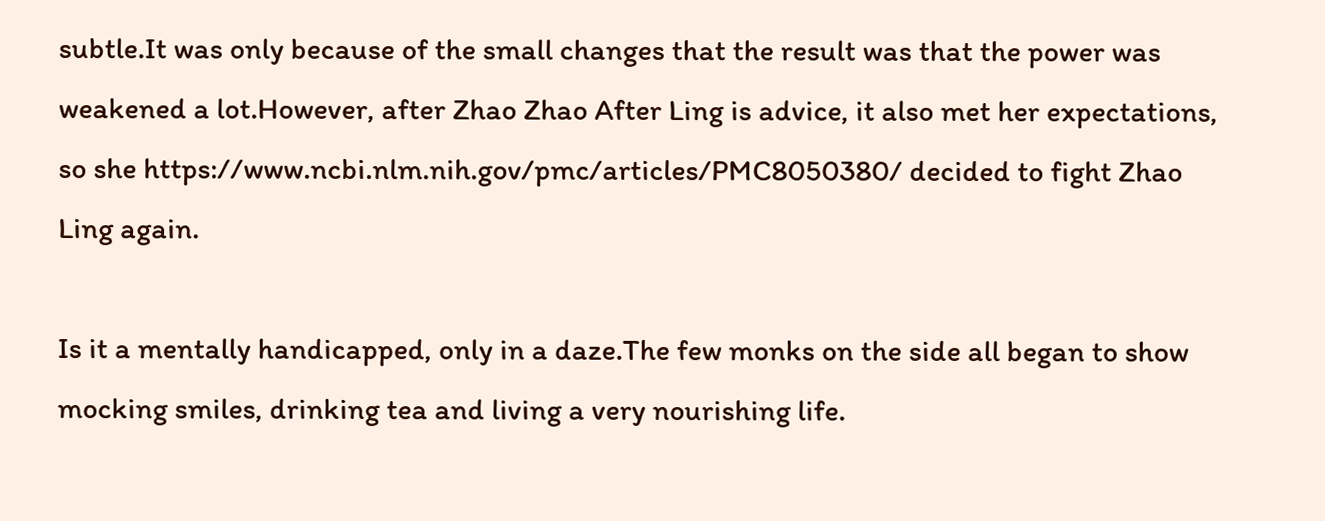subtle.It was only because of the small changes that the result was that the power was weakened a lot.However, after Zhao Zhao After Ling is advice, it also met her expectations, so she https://www.ncbi.nlm.nih.gov/pmc/articles/PMC8050380/ decided to fight Zhao Ling again.

Is it a mentally handicapped, only in a daze.The few monks on the side all began to show mocking smiles, drinking tea and living a very nourishing life.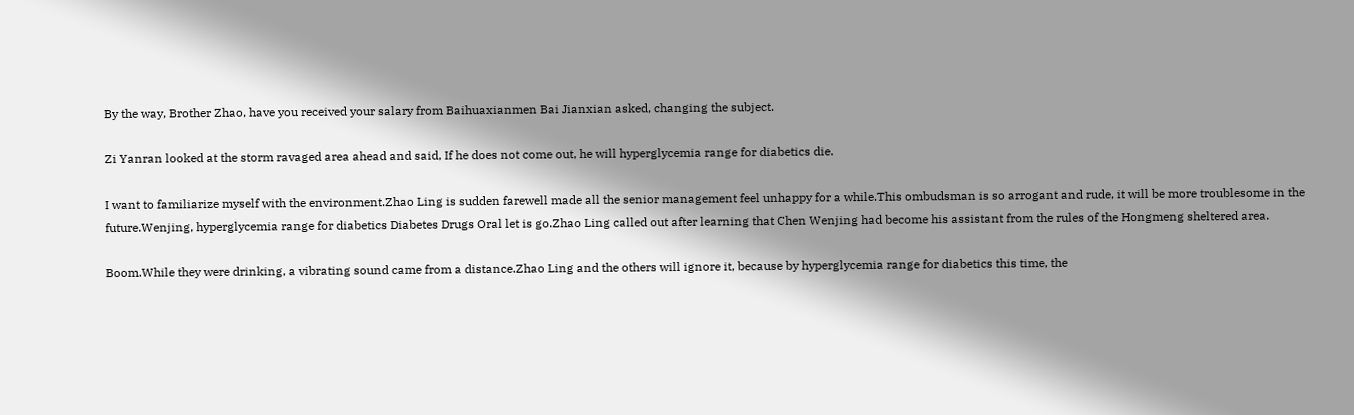By the way, Brother Zhao, have you received your salary from Baihuaxianmen Bai Jianxian asked, changing the subject.

Zi Yanran looked at the storm ravaged area ahead and said, If he does not come out, he will hyperglycemia range for diabetics die.

I want to familiarize myself with the environment.Zhao Ling is sudden farewell made all the senior management feel unhappy for a while.This ombudsman is so arrogant and rude, it will be more troublesome in the future.Wenjing, hyperglycemia range for diabetics Diabetes Drugs Oral let is go.Zhao Ling called out after learning that Chen Wenjing had become his assistant from the rules of the Hongmeng sheltered area.

Boom.While they were drinking, a vibrating sound came from a distance.Zhao Ling and the others will ignore it, because by hyperglycemia range for diabetics this time, the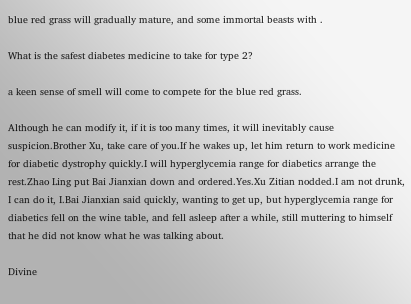blue red grass will gradually mature, and some immortal beasts with .

What is the safest diabetes medicine to take for type 2?

a keen sense of smell will come to compete for the blue red grass.

Although he can modify it, if it is too many times, it will inevitably cause suspicion.Brother Xu, take care of you.If he wakes up, let him return to work medicine for diabetic dystrophy quickly.I will hyperglycemia range for diabetics arrange the rest.Zhao Ling put Bai Jianxian down and ordered.Yes.Xu Zitian nodded.I am not drunk, I can do it, I.Bai Jianxian said quickly, wanting to get up, but hyperglycemia range for diabetics fell on the wine table, and fell asleep after a while, still muttering to himself that he did not know what he was talking about.

Divine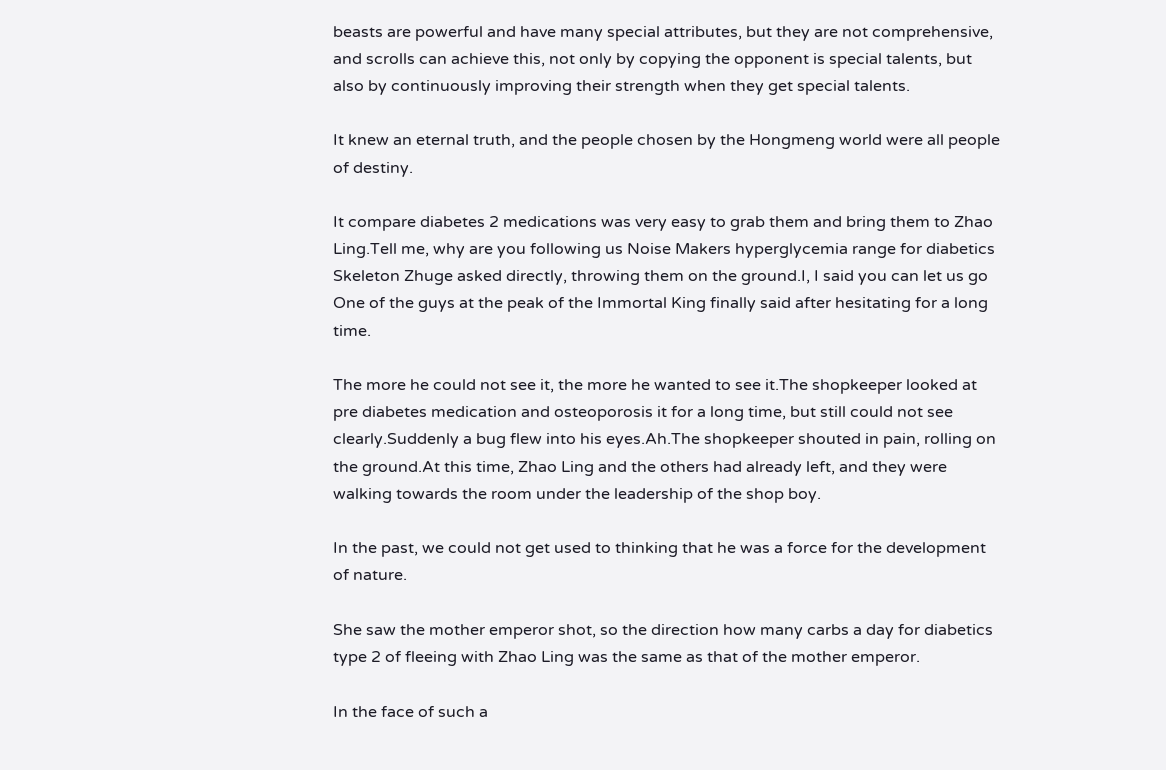beasts are powerful and have many special attributes, but they are not comprehensive, and scrolls can achieve this, not only by copying the opponent is special talents, but also by continuously improving their strength when they get special talents.

It knew an eternal truth, and the people chosen by the Hongmeng world were all people of destiny.

It compare diabetes 2 medications was very easy to grab them and bring them to Zhao Ling.Tell me, why are you following us Noise Makers hyperglycemia range for diabetics Skeleton Zhuge asked directly, throwing them on the ground.I, I said you can let us go One of the guys at the peak of the Immortal King finally said after hesitating for a long time.

The more he could not see it, the more he wanted to see it.The shopkeeper looked at pre diabetes medication and osteoporosis it for a long time, but still could not see clearly.Suddenly a bug flew into his eyes.Ah.The shopkeeper shouted in pain, rolling on the ground.At this time, Zhao Ling and the others had already left, and they were walking towards the room under the leadership of the shop boy.

In the past, we could not get used to thinking that he was a force for the development of nature.

She saw the mother emperor shot, so the direction how many carbs a day for diabetics type 2 of fleeing with Zhao Ling was the same as that of the mother emperor.

In the face of such a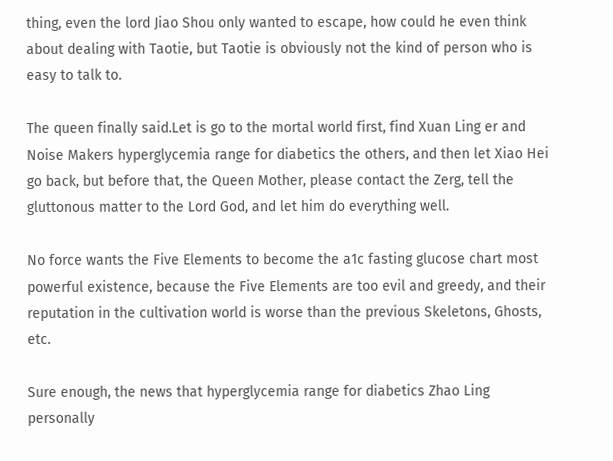thing, even the lord Jiao Shou only wanted to escape, how could he even think about dealing with Taotie, but Taotie is obviously not the kind of person who is easy to talk to.

The queen finally said.Let is go to the mortal world first, find Xuan Ling er and Noise Makers hyperglycemia range for diabetics the others, and then let Xiao Hei go back, but before that, the Queen Mother, please contact the Zerg, tell the gluttonous matter to the Lord God, and let him do everything well.

No force wants the Five Elements to become the a1c fasting glucose chart most powerful existence, because the Five Elements are too evil and greedy, and their reputation in the cultivation world is worse than the previous Skeletons, Ghosts, etc.

Sure enough, the news that hyperglycemia range for diabetics Zhao Ling personally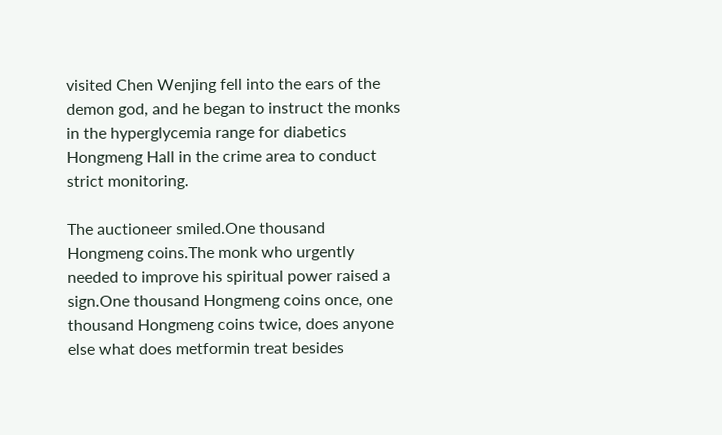visited Chen Wenjing fell into the ears of the demon god, and he began to instruct the monks in the hyperglycemia range for diabetics Hongmeng Hall in the crime area to conduct strict monitoring.

The auctioneer smiled.One thousand Hongmeng coins.The monk who urgently needed to improve his spiritual power raised a sign.One thousand Hongmeng coins once, one thousand Hongmeng coins twice, does anyone else what does metformin treat besides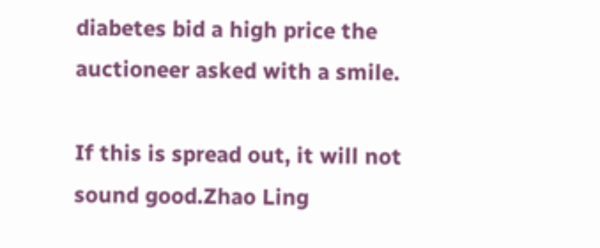diabetes bid a high price the auctioneer asked with a smile.

If this is spread out, it will not sound good.Zhao Ling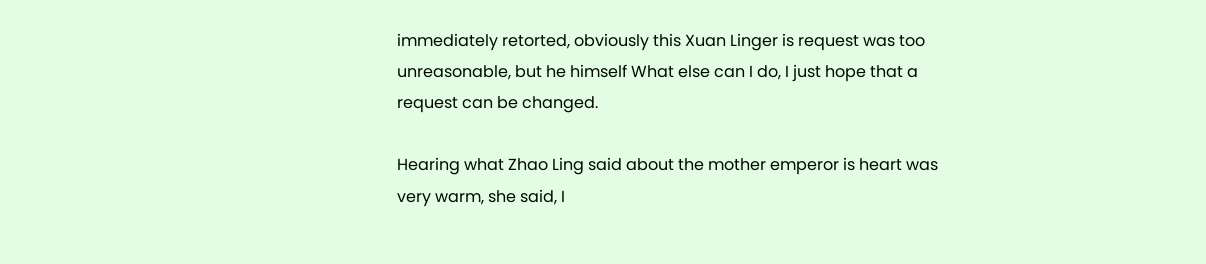immediately retorted, obviously this Xuan Linger is request was too unreasonable, but he himself What else can I do, I just hope that a request can be changed.

Hearing what Zhao Ling said about the mother emperor is heart was very warm, she said, I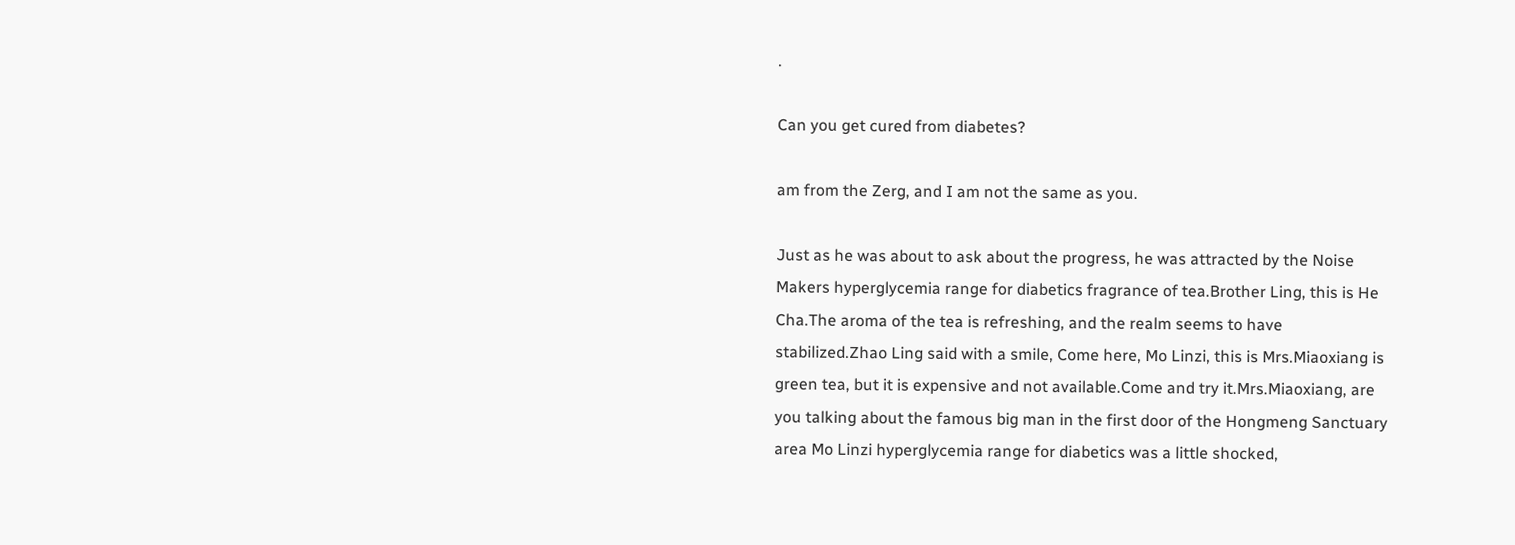.

Can you get cured from diabetes?

am from the Zerg, and I am not the same as you.

Just as he was about to ask about the progress, he was attracted by the Noise Makers hyperglycemia range for diabetics fragrance of tea.Brother Ling, this is He Cha.The aroma of the tea is refreshing, and the realm seems to have stabilized.Zhao Ling said with a smile, Come here, Mo Linzi, this is Mrs.Miaoxiang is green tea, but it is expensive and not available.Come and try it.Mrs.Miaoxiang, are you talking about the famous big man in the first door of the Hongmeng Sanctuary area Mo Linzi hyperglycemia range for diabetics was a little shocked,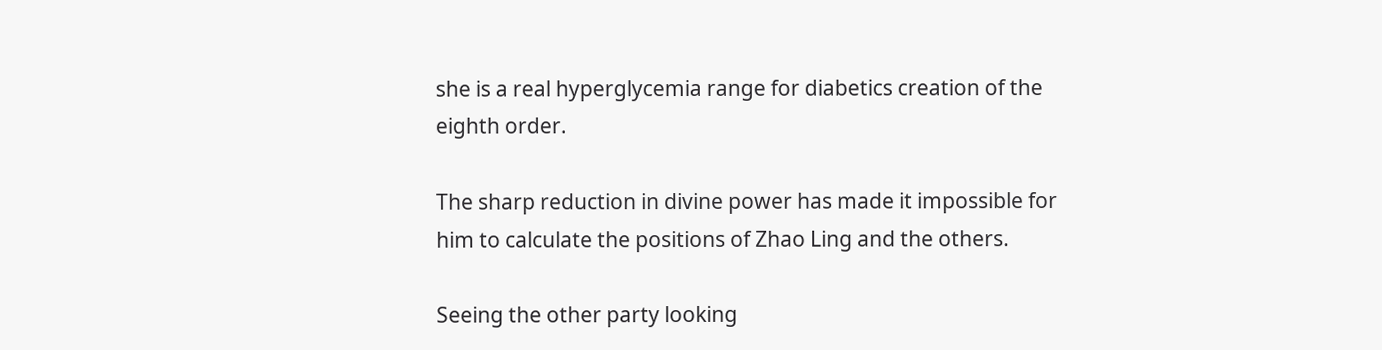she is a real hyperglycemia range for diabetics creation of the eighth order.

The sharp reduction in divine power has made it impossible for him to calculate the positions of Zhao Ling and the others.

Seeing the other party looking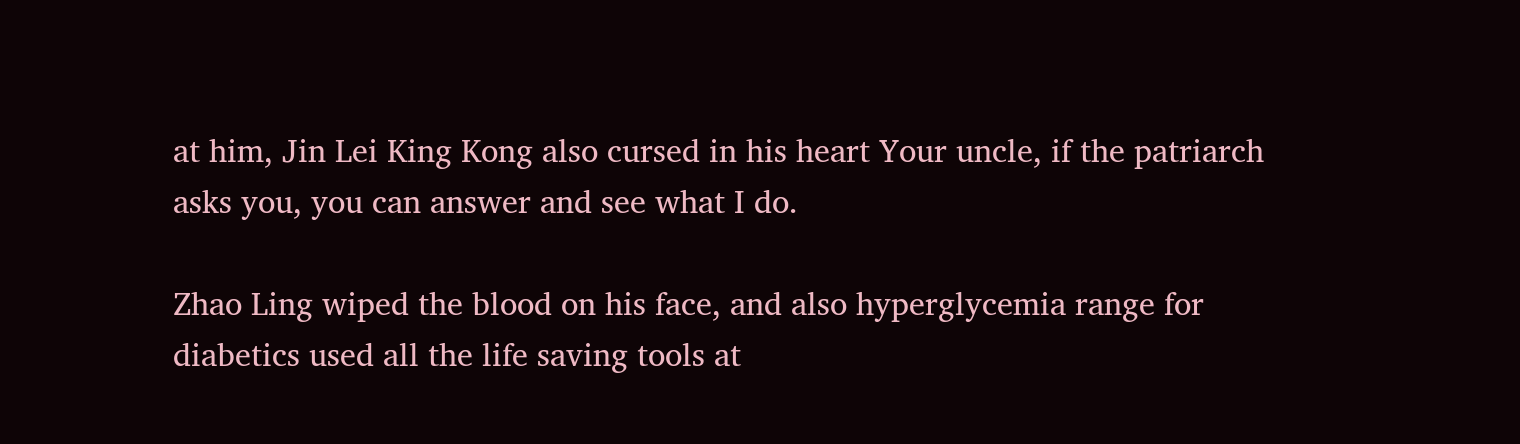at him, Jin Lei King Kong also cursed in his heart Your uncle, if the patriarch asks you, you can answer and see what I do.

Zhao Ling wiped the blood on his face, and also hyperglycemia range for diabetics used all the life saving tools at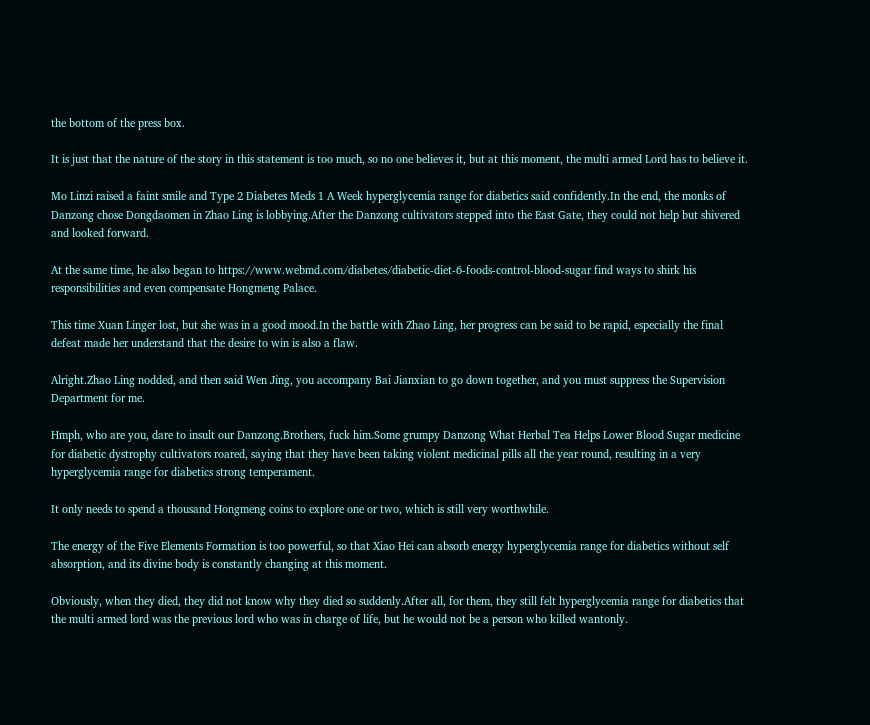the bottom of the press box.

It is just that the nature of the story in this statement is too much, so no one believes it, but at this moment, the multi armed Lord has to believe it.

Mo Linzi raised a faint smile and Type 2 Diabetes Meds 1 A Week hyperglycemia range for diabetics said confidently.In the end, the monks of Danzong chose Dongdaomen in Zhao Ling is lobbying.After the Danzong cultivators stepped into the East Gate, they could not help but shivered and looked forward.

At the same time, he also began to https://www.webmd.com/diabetes/diabetic-diet-6-foods-control-blood-sugar find ways to shirk his responsibilities and even compensate Hongmeng Palace.

This time Xuan Linger lost, but she was in a good mood.In the battle with Zhao Ling, her progress can be said to be rapid, especially the final defeat made her understand that the desire to win is also a flaw.

Alright.Zhao Ling nodded, and then said Wen Jing, you accompany Bai Jianxian to go down together, and you must suppress the Supervision Department for me.

Hmph, who are you, dare to insult our Danzong.Brothers, fuck him.Some grumpy Danzong What Herbal Tea Helps Lower Blood Sugar medicine for diabetic dystrophy cultivators roared, saying that they have been taking violent medicinal pills all the year round, resulting in a very hyperglycemia range for diabetics strong temperament.

It only needs to spend a thousand Hongmeng coins to explore one or two, which is still very worthwhile.

The energy of the Five Elements Formation is too powerful, so that Xiao Hei can absorb energy hyperglycemia range for diabetics without self absorption, and its divine body is constantly changing at this moment.

Obviously, when they died, they did not know why they died so suddenly.After all, for them, they still felt hyperglycemia range for diabetics that the multi armed lord was the previous lord who was in charge of life, but he would not be a person who killed wantonly.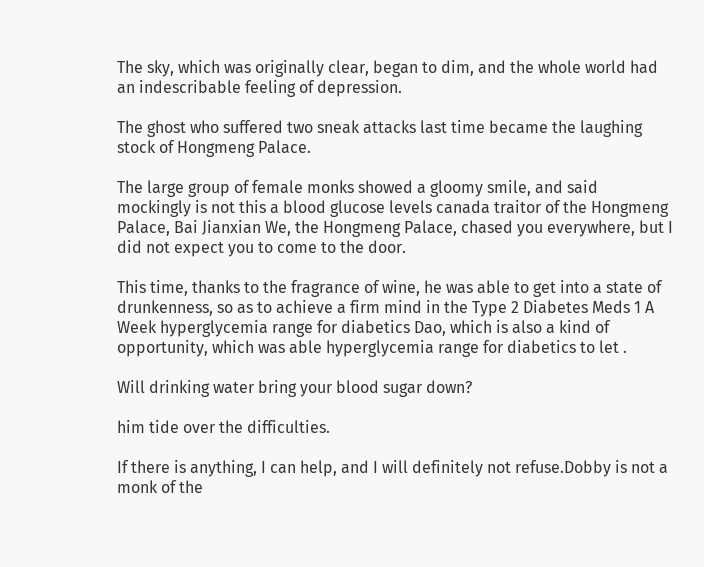The sky, which was originally clear, began to dim, and the whole world had an indescribable feeling of depression.

The ghost who suffered two sneak attacks last time became the laughing stock of Hongmeng Palace.

The large group of female monks showed a gloomy smile, and said mockingly is not this a blood glucose levels canada traitor of the Hongmeng Palace, Bai Jianxian We, the Hongmeng Palace, chased you everywhere, but I did not expect you to come to the door.

This time, thanks to the fragrance of wine, he was able to get into a state of drunkenness, so as to achieve a firm mind in the Type 2 Diabetes Meds 1 A Week hyperglycemia range for diabetics Dao, which is also a kind of opportunity, which was able hyperglycemia range for diabetics to let .

Will drinking water bring your blood sugar down?

him tide over the difficulties.

If there is anything, I can help, and I will definitely not refuse.Dobby is not a monk of the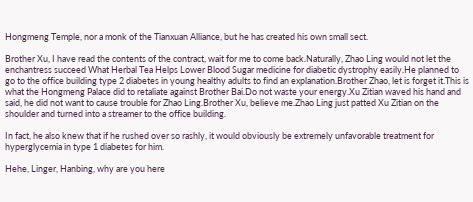Hongmeng Temple, nor a monk of the Tianxuan Alliance, but he has created his own small sect.

Brother Xu, I have read the contents of the contract, wait for me to come back.Naturally, Zhao Ling would not let the enchantress succeed What Herbal Tea Helps Lower Blood Sugar medicine for diabetic dystrophy easily.He planned to go to the office building type 2 diabetes in young healthy adults to find an explanation.Brother Zhao, let is forget it.This is what the Hongmeng Palace did to retaliate against Brother Bai.Do not waste your energy.Xu Zitian waved his hand and said, he did not want to cause trouble for Zhao Ling.Brother Xu, believe me.Zhao Ling just patted Xu Zitian on the shoulder and turned into a streamer to the office building.

In fact, he also knew that if he rushed over so rashly, it would obviously be extremely unfavorable treatment for hyperglycemia in type 1 diabetes for him.

Hehe, Linger, Hanbing, why are you here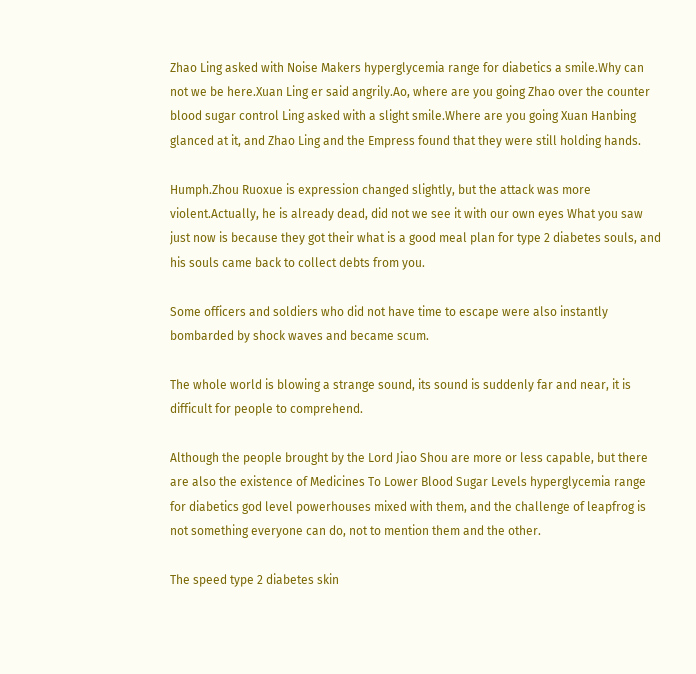Zhao Ling asked with Noise Makers hyperglycemia range for diabetics a smile.Why can not we be here.Xuan Ling er said angrily.Ao, where are you going Zhao over the counter blood sugar control Ling asked with a slight smile.Where are you going Xuan Hanbing glanced at it, and Zhao Ling and the Empress found that they were still holding hands.

Humph.Zhou Ruoxue is expression changed slightly, but the attack was more violent.Actually, he is already dead, did not we see it with our own eyes What you saw just now is because they got their what is a good meal plan for type 2 diabetes souls, and his souls came back to collect debts from you.

Some officers and soldiers who did not have time to escape were also instantly bombarded by shock waves and became scum.

The whole world is blowing a strange sound, its sound is suddenly far and near, it is difficult for people to comprehend.

Although the people brought by the Lord Jiao Shou are more or less capable, but there are also the existence of Medicines To Lower Blood Sugar Levels hyperglycemia range for diabetics god level powerhouses mixed with them, and the challenge of leapfrog is not something everyone can do, not to mention them and the other.

The speed type 2 diabetes skin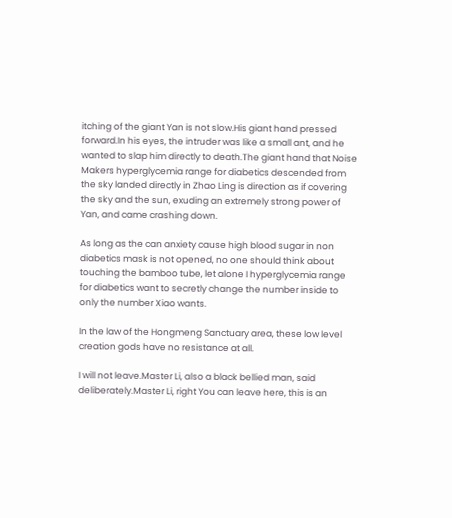itching of the giant Yan is not slow.His giant hand pressed forward.In his eyes, the intruder was like a small ant, and he wanted to slap him directly to death.The giant hand that Noise Makers hyperglycemia range for diabetics descended from the sky landed directly in Zhao Ling is direction as if covering the sky and the sun, exuding an extremely strong power of Yan, and came crashing down.

As long as the can anxiety cause high blood sugar in non diabetics mask is not opened, no one should think about touching the bamboo tube, let alone I hyperglycemia range for diabetics want to secretly change the number inside to only the number Xiao wants.

In the law of the Hongmeng Sanctuary area, these low level creation gods have no resistance at all.

I will not leave.Master Li, also a black bellied man, said deliberately.Master Li, right You can leave here, this is an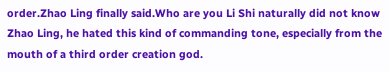order.Zhao Ling finally said.Who are you Li Shi naturally did not know Zhao Ling, he hated this kind of commanding tone, especially from the mouth of a third order creation god.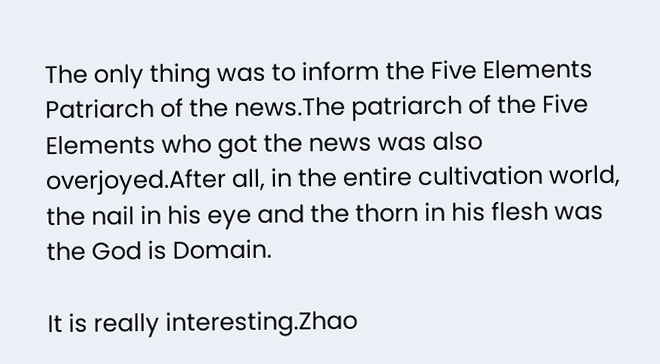The only thing was to inform the Five Elements Patriarch of the news.The patriarch of the Five Elements who got the news was also overjoyed.After all, in the entire cultivation world, the nail in his eye and the thorn in his flesh was the God is Domain.

It is really interesting.Zhao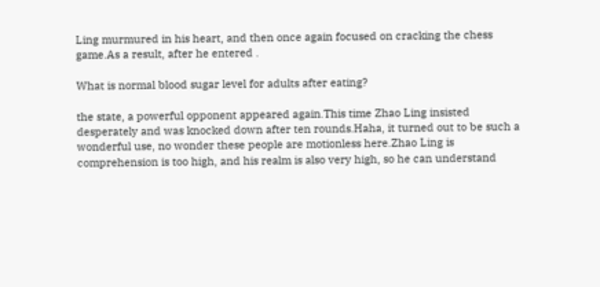Ling murmured in his heart, and then once again focused on cracking the chess game.As a result, after he entered .

What is normal blood sugar level for adults after eating?

the state, a powerful opponent appeared again.This time Zhao Ling insisted desperately and was knocked down after ten rounds.Haha, it turned out to be such a wonderful use, no wonder these people are motionless here.Zhao Ling is comprehension is too high, and his realm is also very high, so he can understand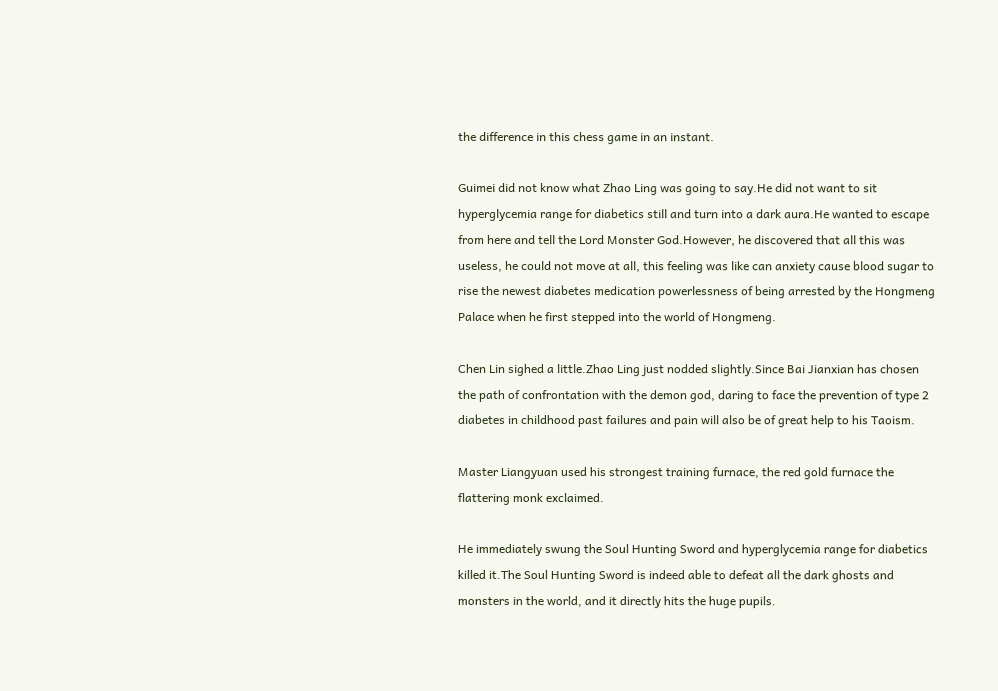the difference in this chess game in an instant.

Guimei did not know what Zhao Ling was going to say.He did not want to sit hyperglycemia range for diabetics still and turn into a dark aura.He wanted to escape from here and tell the Lord Monster God.However, he discovered that all this was useless, he could not move at all, this feeling was like can anxiety cause blood sugar to rise the newest diabetes medication powerlessness of being arrested by the Hongmeng Palace when he first stepped into the world of Hongmeng.

Chen Lin sighed a little.Zhao Ling just nodded slightly.Since Bai Jianxian has chosen the path of confrontation with the demon god, daring to face the prevention of type 2 diabetes in childhood past failures and pain will also be of great help to his Taoism.

Master Liangyuan used his strongest training furnace, the red gold furnace the flattering monk exclaimed.

He immediately swung the Soul Hunting Sword and hyperglycemia range for diabetics killed it.The Soul Hunting Sword is indeed able to defeat all the dark ghosts and monsters in the world, and it directly hits the huge pupils.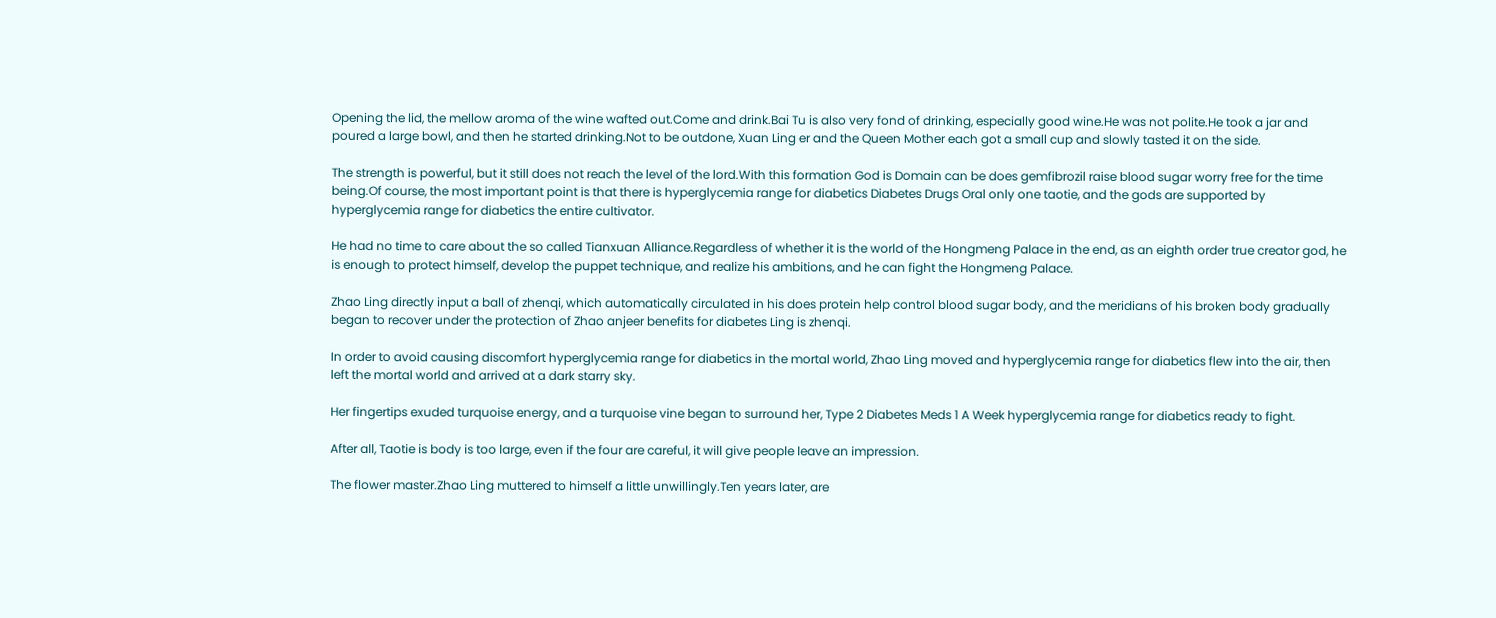Opening the lid, the mellow aroma of the wine wafted out.Come and drink.Bai Tu is also very fond of drinking, especially good wine.He was not polite.He took a jar and poured a large bowl, and then he started drinking.Not to be outdone, Xuan Ling er and the Queen Mother each got a small cup and slowly tasted it on the side.

The strength is powerful, but it still does not reach the level of the lord.With this formation God is Domain can be does gemfibrozil raise blood sugar worry free for the time being.Of course, the most important point is that there is hyperglycemia range for diabetics Diabetes Drugs Oral only one taotie, and the gods are supported by hyperglycemia range for diabetics the entire cultivator.

He had no time to care about the so called Tianxuan Alliance.Regardless of whether it is the world of the Hongmeng Palace in the end, as an eighth order true creator god, he is enough to protect himself, develop the puppet technique, and realize his ambitions, and he can fight the Hongmeng Palace.

Zhao Ling directly input a ball of zhenqi, which automatically circulated in his does protein help control blood sugar body, and the meridians of his broken body gradually began to recover under the protection of Zhao anjeer benefits for diabetes Ling is zhenqi.

In order to avoid causing discomfort hyperglycemia range for diabetics in the mortal world, Zhao Ling moved and hyperglycemia range for diabetics flew into the air, then left the mortal world and arrived at a dark starry sky.

Her fingertips exuded turquoise energy, and a turquoise vine began to surround her, Type 2 Diabetes Meds 1 A Week hyperglycemia range for diabetics ready to fight.

After all, Taotie is body is too large, even if the four are careful, it will give people leave an impression.

The flower master.Zhao Ling muttered to himself a little unwillingly.Ten years later, are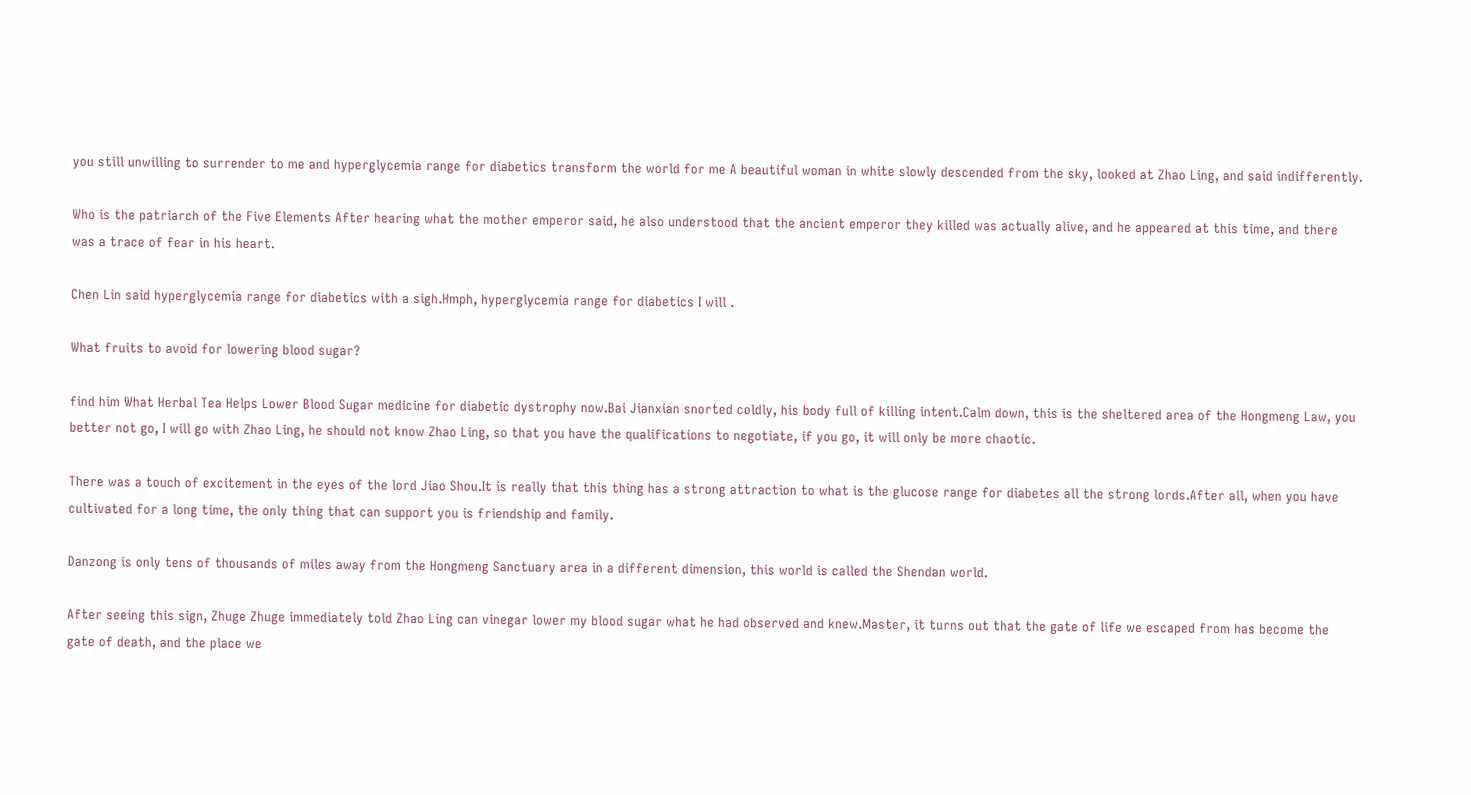you still unwilling to surrender to me and hyperglycemia range for diabetics transform the world for me A beautiful woman in white slowly descended from the sky, looked at Zhao Ling, and said indifferently.

Who is the patriarch of the Five Elements After hearing what the mother emperor said, he also understood that the ancient emperor they killed was actually alive, and he appeared at this time, and there was a trace of fear in his heart.

Chen Lin said hyperglycemia range for diabetics with a sigh.Hmph, hyperglycemia range for diabetics I will .

What fruits to avoid for lowering blood sugar?

find him What Herbal Tea Helps Lower Blood Sugar medicine for diabetic dystrophy now.Bai Jianxian snorted coldly, his body full of killing intent.Calm down, this is the sheltered area of the Hongmeng Law, you better not go, I will go with Zhao Ling, he should not know Zhao Ling, so that you have the qualifications to negotiate, if you go, it will only be more chaotic.

There was a touch of excitement in the eyes of the lord Jiao Shou.It is really that this thing has a strong attraction to what is the glucose range for diabetes all the strong lords.After all, when you have cultivated for a long time, the only thing that can support you is friendship and family.

Danzong is only tens of thousands of miles away from the Hongmeng Sanctuary area in a different dimension, this world is called the Shendan world.

After seeing this sign, Zhuge Zhuge immediately told Zhao Ling can vinegar lower my blood sugar what he had observed and knew.Master, it turns out that the gate of life we escaped from has become the gate of death, and the place we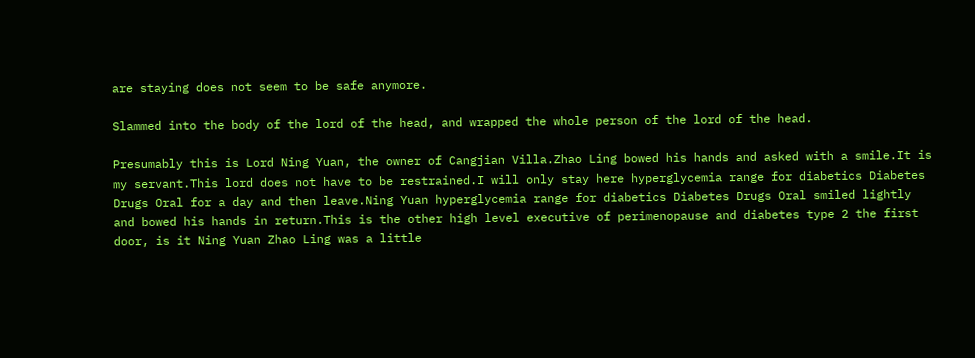are staying does not seem to be safe anymore.

Slammed into the body of the lord of the head, and wrapped the whole person of the lord of the head.

Presumably this is Lord Ning Yuan, the owner of Cangjian Villa.Zhao Ling bowed his hands and asked with a smile.It is my servant.This lord does not have to be restrained.I will only stay here hyperglycemia range for diabetics Diabetes Drugs Oral for a day and then leave.Ning Yuan hyperglycemia range for diabetics Diabetes Drugs Oral smiled lightly and bowed his hands in return.This is the other high level executive of perimenopause and diabetes type 2 the first door, is it Ning Yuan Zhao Ling was a little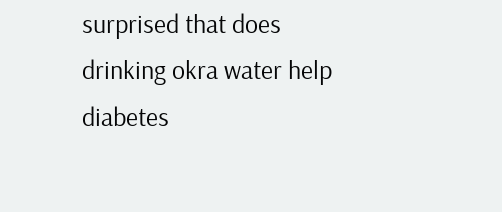surprised that does drinking okra water help diabetes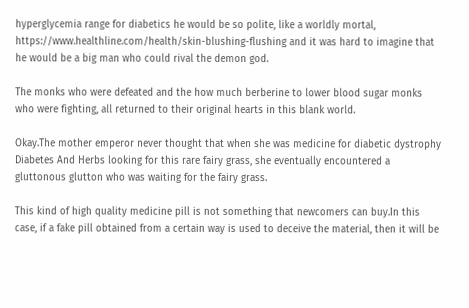hyperglycemia range for diabetics he would be so polite, like a worldly mortal, https://www.healthline.com/health/skin-blushing-flushing and it was hard to imagine that he would be a big man who could rival the demon god.

The monks who were defeated and the how much berberine to lower blood sugar monks who were fighting, all returned to their original hearts in this blank world.

Okay.The mother emperor never thought that when she was medicine for diabetic dystrophy Diabetes And Herbs looking for this rare fairy grass, she eventually encountered a gluttonous glutton who was waiting for the fairy grass.

This kind of high quality medicine pill is not something that newcomers can buy.In this case, if a fake pill obtained from a certain way is used to deceive the material, then it will be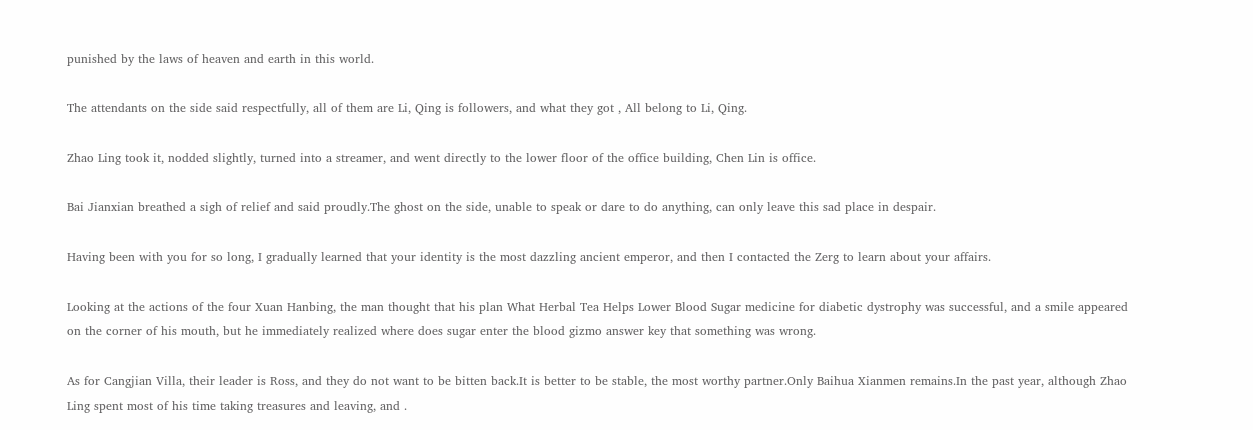punished by the laws of heaven and earth in this world.

The attendants on the side said respectfully, all of them are Li, Qing is followers, and what they got , All belong to Li, Qing.

Zhao Ling took it, nodded slightly, turned into a streamer, and went directly to the lower floor of the office building, Chen Lin is office.

Bai Jianxian breathed a sigh of relief and said proudly.The ghost on the side, unable to speak or dare to do anything, can only leave this sad place in despair.

Having been with you for so long, I gradually learned that your identity is the most dazzling ancient emperor, and then I contacted the Zerg to learn about your affairs.

Looking at the actions of the four Xuan Hanbing, the man thought that his plan What Herbal Tea Helps Lower Blood Sugar medicine for diabetic dystrophy was successful, and a smile appeared on the corner of his mouth, but he immediately realized where does sugar enter the blood gizmo answer key that something was wrong.

As for Cangjian Villa, their leader is Ross, and they do not want to be bitten back.It is better to be stable, the most worthy partner.Only Baihua Xianmen remains.In the past year, although Zhao Ling spent most of his time taking treasures and leaving, and .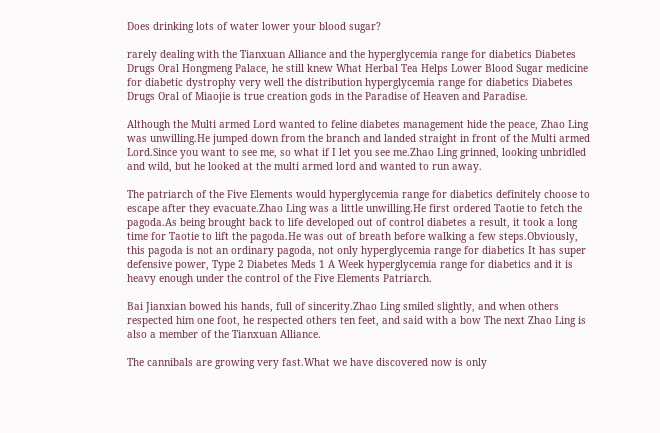Does drinking lots of water lower your blood sugar?

rarely dealing with the Tianxuan Alliance and the hyperglycemia range for diabetics Diabetes Drugs Oral Hongmeng Palace, he still knew What Herbal Tea Helps Lower Blood Sugar medicine for diabetic dystrophy very well the distribution hyperglycemia range for diabetics Diabetes Drugs Oral of Miaojie is true creation gods in the Paradise of Heaven and Paradise.

Although the Multi armed Lord wanted to feline diabetes management hide the peace, Zhao Ling was unwilling.He jumped down from the branch and landed straight in front of the Multi armed Lord.Since you want to see me, so what if I let you see me.Zhao Ling grinned, looking unbridled and wild, but he looked at the multi armed lord and wanted to run away.

The patriarch of the Five Elements would hyperglycemia range for diabetics definitely choose to escape after they evacuate.Zhao Ling was a little unwilling.He first ordered Taotie to fetch the pagoda.As being brought back to life developed out of control diabetes a result, it took a long time for Taotie to lift the pagoda.He was out of breath before walking a few steps.Obviously, this pagoda is not an ordinary pagoda, not only hyperglycemia range for diabetics It has super defensive power, Type 2 Diabetes Meds 1 A Week hyperglycemia range for diabetics and it is heavy enough under the control of the Five Elements Patriarch.

Bai Jianxian bowed his hands, full of sincerity.Zhao Ling smiled slightly, and when others respected him one foot, he respected others ten feet, and said with a bow The next Zhao Ling is also a member of the Tianxuan Alliance.

The cannibals are growing very fast.What we have discovered now is only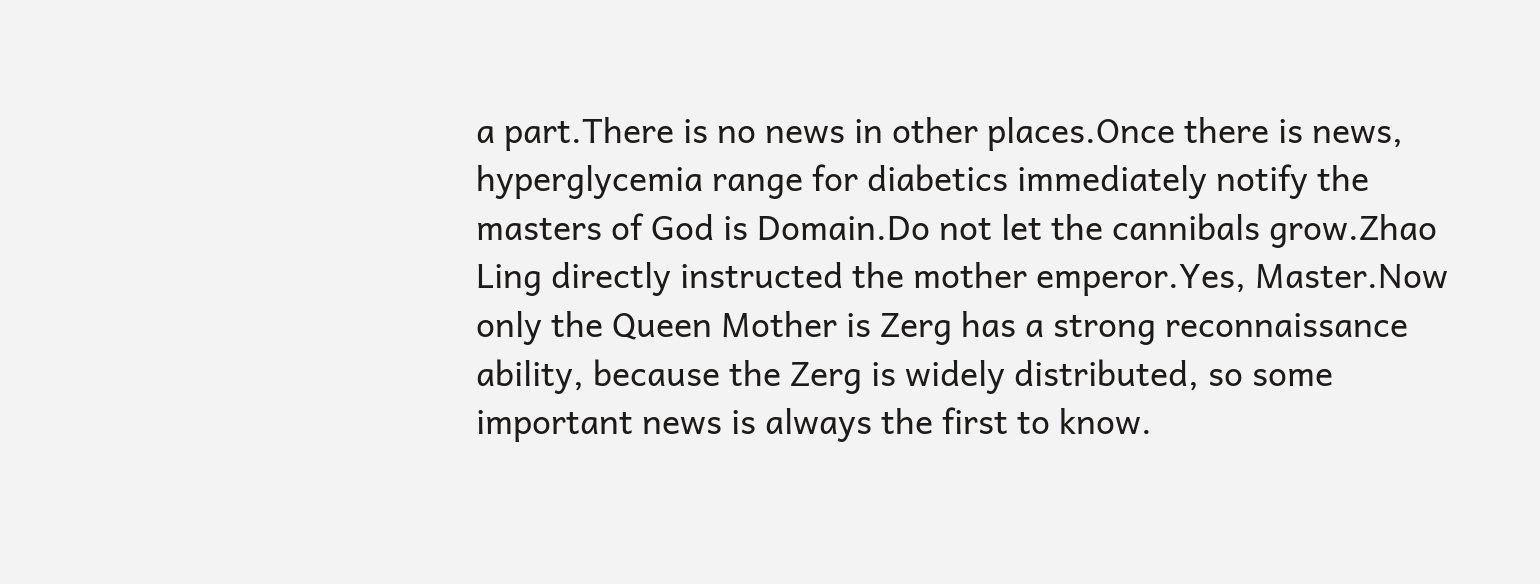a part.There is no news in other places.Once there is news, hyperglycemia range for diabetics immediately notify the masters of God is Domain.Do not let the cannibals grow.Zhao Ling directly instructed the mother emperor.Yes, Master.Now only the Queen Mother is Zerg has a strong reconnaissance ability, because the Zerg is widely distributed, so some important news is always the first to know.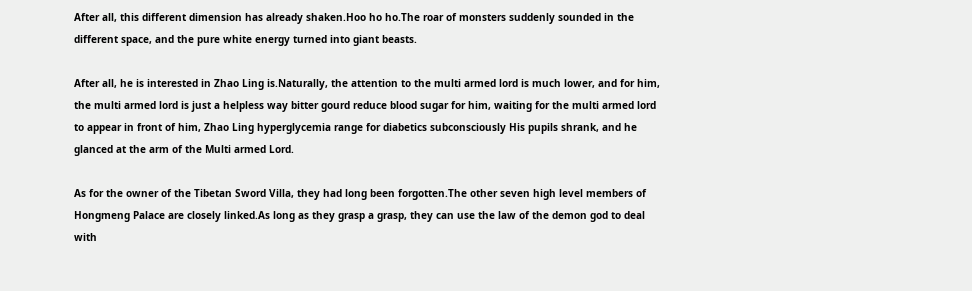After all, this different dimension has already shaken.Hoo ho ho.The roar of monsters suddenly sounded in the different space, and the pure white energy turned into giant beasts.

After all, he is interested in Zhao Ling is.Naturally, the attention to the multi armed lord is much lower, and for him, the multi armed lord is just a helpless way bitter gourd reduce blood sugar for him, waiting for the multi armed lord to appear in front of him, Zhao Ling hyperglycemia range for diabetics subconsciously His pupils shrank, and he glanced at the arm of the Multi armed Lord.

As for the owner of the Tibetan Sword Villa, they had long been forgotten.The other seven high level members of Hongmeng Palace are closely linked.As long as they grasp a grasp, they can use the law of the demon god to deal with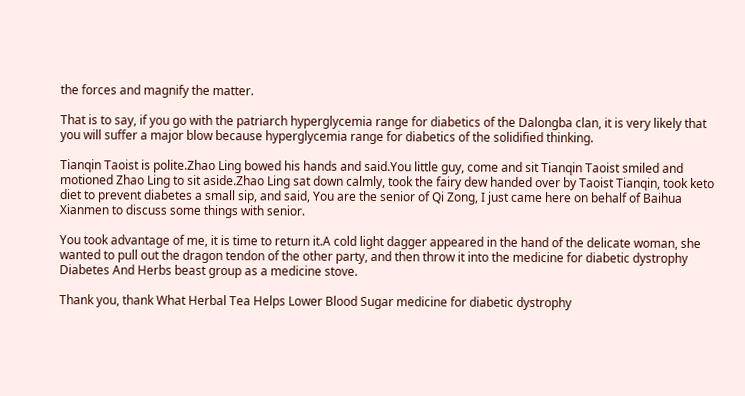the forces and magnify the matter.

That is to say, if you go with the patriarch hyperglycemia range for diabetics of the Dalongba clan, it is very likely that you will suffer a major blow because hyperglycemia range for diabetics of the solidified thinking.

Tianqin Taoist is polite.Zhao Ling bowed his hands and said.You little guy, come and sit Tianqin Taoist smiled and motioned Zhao Ling to sit aside.Zhao Ling sat down calmly, took the fairy dew handed over by Taoist Tianqin, took keto diet to prevent diabetes a small sip, and said, You are the senior of Qi Zong, I just came here on behalf of Baihua Xianmen to discuss some things with senior.

You took advantage of me, it is time to return it.A cold light dagger appeared in the hand of the delicate woman, she wanted to pull out the dragon tendon of the other party, and then throw it into the medicine for diabetic dystrophy Diabetes And Herbs beast group as a medicine stove.

Thank you, thank What Herbal Tea Helps Lower Blood Sugar medicine for diabetic dystrophy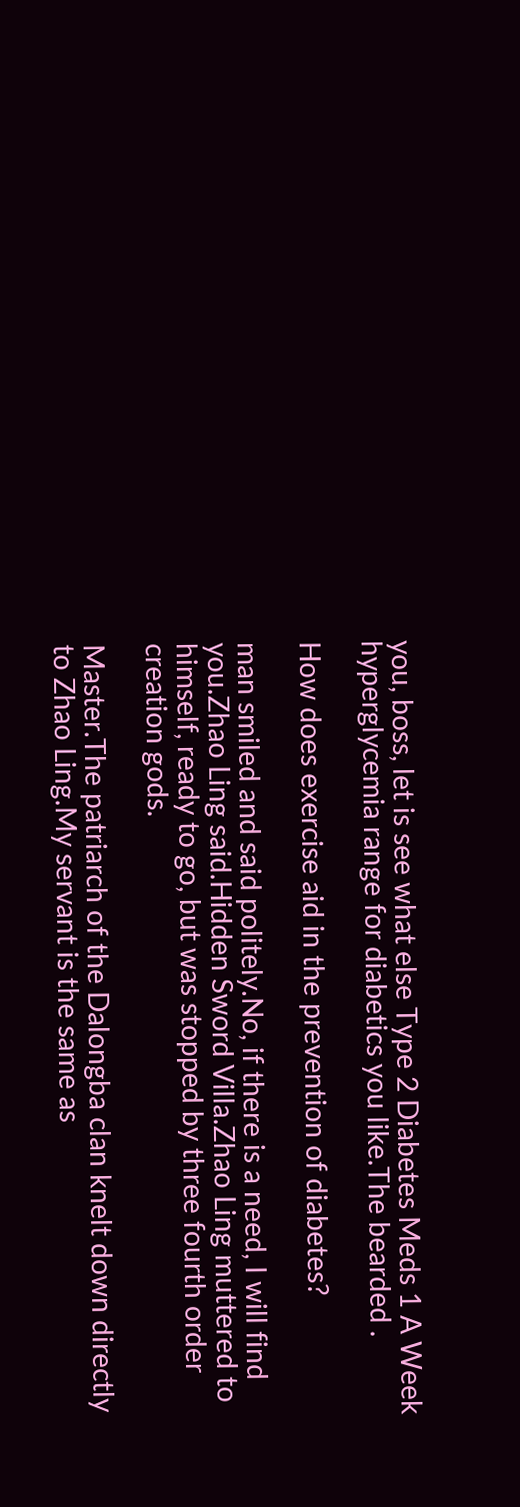you, boss, let is see what else Type 2 Diabetes Meds 1 A Week hyperglycemia range for diabetics you like.The bearded .

How does exercise aid in the prevention of diabetes?

man smiled and said politely.No, if there is a need, I will find you.Zhao Ling said.Hidden Sword Villa.Zhao Ling muttered to himself, ready to go, but was stopped by three fourth order creation gods.

Master.The patriarch of the Dalongba clan knelt down directly to Zhao Ling.My servant is the same as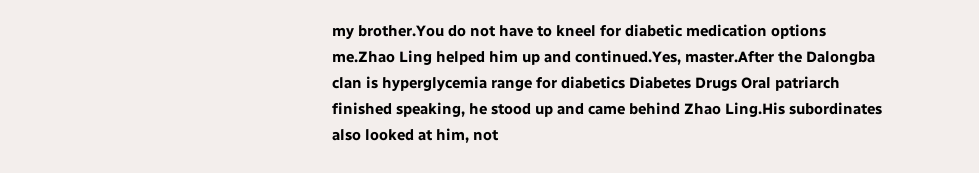my brother.You do not have to kneel for diabetic medication options me.Zhao Ling helped him up and continued.Yes, master.After the Dalongba clan is hyperglycemia range for diabetics Diabetes Drugs Oral patriarch finished speaking, he stood up and came behind Zhao Ling.His subordinates also looked at him, not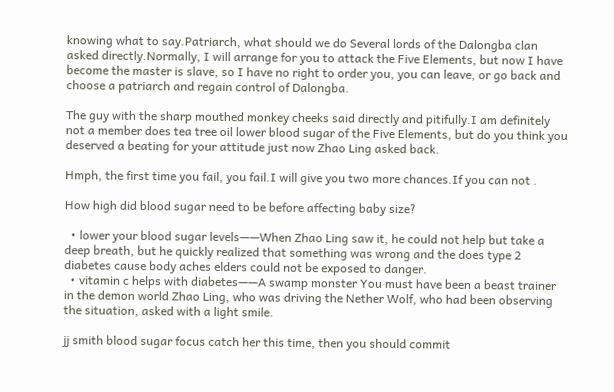knowing what to say.Patriarch, what should we do Several lords of the Dalongba clan asked directly.Normally, I will arrange for you to attack the Five Elements, but now I have become the master is slave, so I have no right to order you, you can leave, or go back and choose a patriarch and regain control of Dalongba.

The guy with the sharp mouthed monkey cheeks said directly and pitifully.I am definitely not a member does tea tree oil lower blood sugar of the Five Elements, but do you think you deserved a beating for your attitude just now Zhao Ling asked back.

Hmph, the first time you fail, you fail.I will give you two more chances.If you can not .

How high did blood sugar need to be before affecting baby size?

  • lower your blood sugar levels——When Zhao Ling saw it, he could not help but take a deep breath, but he quickly realized that something was wrong and the does type 2 diabetes cause body aches elders could not be exposed to danger.
  • vitamin c helps with diabetes——A swamp monster You must have been a beast trainer in the demon world Zhao Ling, who was driving the Nether Wolf, who had been observing the situation, asked with a light smile.

jj smith blood sugar focus catch her this time, then you should commit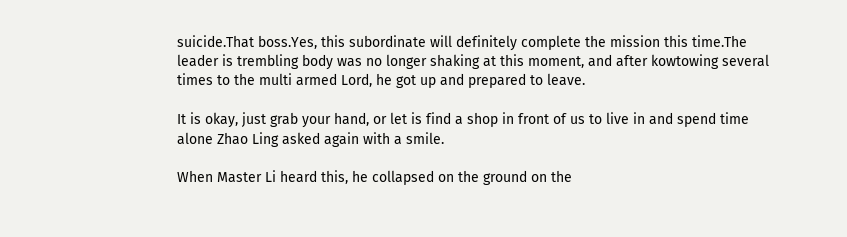suicide.That boss.Yes, this subordinate will definitely complete the mission this time.The leader is trembling body was no longer shaking at this moment, and after kowtowing several times to the multi armed Lord, he got up and prepared to leave.

It is okay, just grab your hand, or let is find a shop in front of us to live in and spend time alone Zhao Ling asked again with a smile.

When Master Li heard this, he collapsed on the ground on the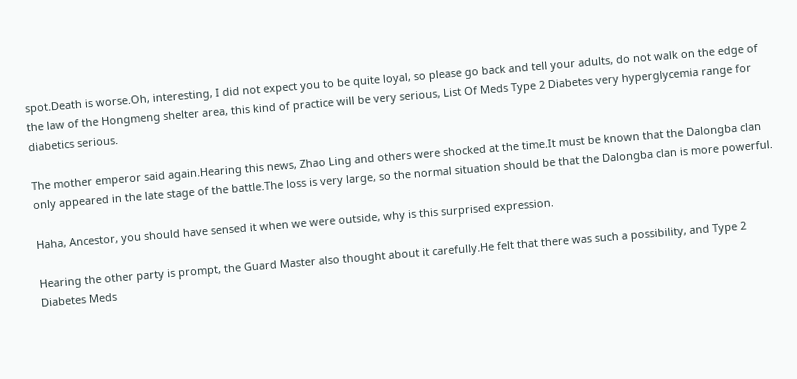spot.Death is worse.Oh, interesting, I did not expect you to be quite loyal, so please go back and tell your adults, do not walk on the edge of the law of the Hongmeng shelter area, this kind of practice will be very serious, List Of Meds Type 2 Diabetes very hyperglycemia range for diabetics serious.

The mother emperor said again.Hearing this news, Zhao Ling and others were shocked at the time.It must be known that the Dalongba clan only appeared in the late stage of the battle.The loss is very large, so the normal situation should be that the Dalongba clan is more powerful.

Haha, Ancestor, you should have sensed it when we were outside, why is this surprised expression.

Hearing the other party is prompt, the Guard Master also thought about it carefully.He felt that there was such a possibility, and Type 2 Diabetes Meds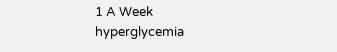1 A Week hyperglycemia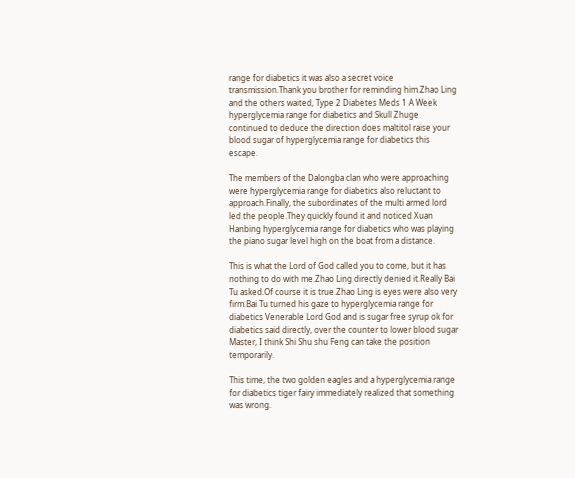range for diabetics it was also a secret voice transmission.Thank you brother for reminding him.Zhao Ling and the others waited, Type 2 Diabetes Meds 1 A Week hyperglycemia range for diabetics and Skull Zhuge continued to deduce the direction does maltitol raise your blood sugar of hyperglycemia range for diabetics this escape.

The members of the Dalongba clan who were approaching were hyperglycemia range for diabetics also reluctant to approach.Finally, the subordinates of the multi armed lord led the people.They quickly found it and noticed Xuan Hanbing hyperglycemia range for diabetics who was playing the piano sugar level high on the boat from a distance.

This is what the Lord of God called you to come, but it has nothing to do with me.Zhao Ling directly denied it.Really Bai Tu asked.Of course it is true.Zhao Ling is eyes were also very firm.Bai Tu turned his gaze to hyperglycemia range for diabetics Venerable Lord God and is sugar free syrup ok for diabetics said directly, over the counter to lower blood sugar Master, I think Shi Shu shu Feng can take the position temporarily.

This time, the two golden eagles and a hyperglycemia range for diabetics tiger fairy immediately realized that something was wrong.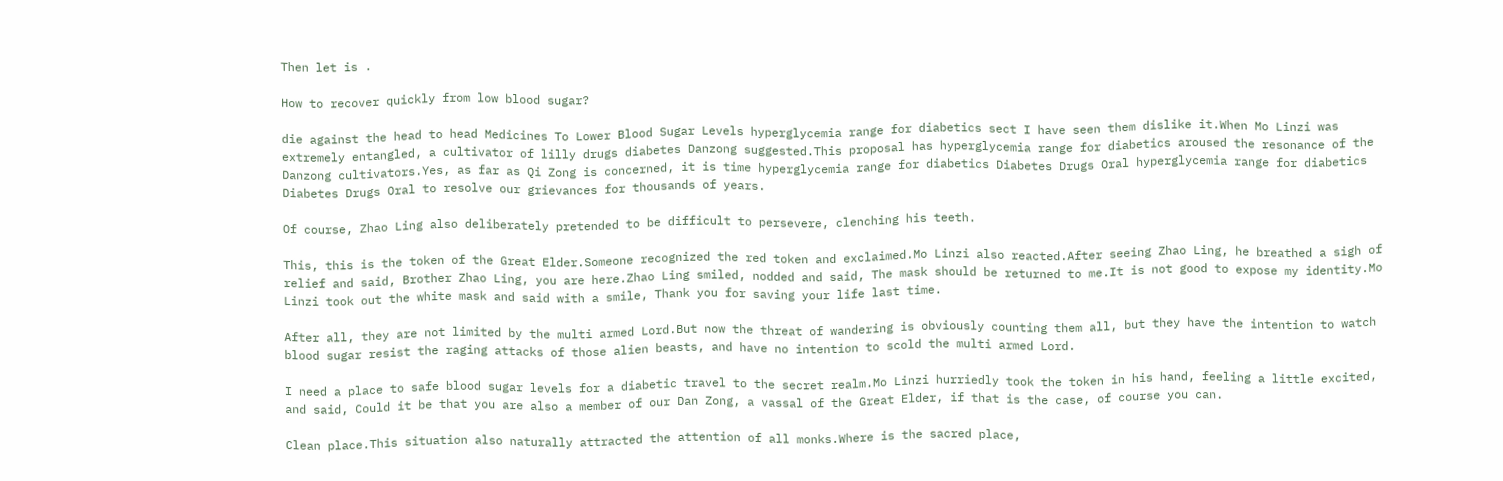Then let is .

How to recover quickly from low blood sugar?

die against the head to head Medicines To Lower Blood Sugar Levels hyperglycemia range for diabetics sect I have seen them dislike it.When Mo Linzi was extremely entangled, a cultivator of lilly drugs diabetes Danzong suggested.This proposal has hyperglycemia range for diabetics aroused the resonance of the Danzong cultivators.Yes, as far as Qi Zong is concerned, it is time hyperglycemia range for diabetics Diabetes Drugs Oral hyperglycemia range for diabetics Diabetes Drugs Oral to resolve our grievances for thousands of years.

Of course, Zhao Ling also deliberately pretended to be difficult to persevere, clenching his teeth.

This, this is the token of the Great Elder.Someone recognized the red token and exclaimed.Mo Linzi also reacted.After seeing Zhao Ling, he breathed a sigh of relief and said, Brother Zhao Ling, you are here.Zhao Ling smiled, nodded and said, The mask should be returned to me.It is not good to expose my identity.Mo Linzi took out the white mask and said with a smile, Thank you for saving your life last time.

After all, they are not limited by the multi armed Lord.But now the threat of wandering is obviously counting them all, but they have the intention to watch blood sugar resist the raging attacks of those alien beasts, and have no intention to scold the multi armed Lord.

I need a place to safe blood sugar levels for a diabetic travel to the secret realm.Mo Linzi hurriedly took the token in his hand, feeling a little excited, and said, Could it be that you are also a member of our Dan Zong, a vassal of the Great Elder, if that is the case, of course you can.

Clean place.This situation also naturally attracted the attention of all monks.Where is the sacred place,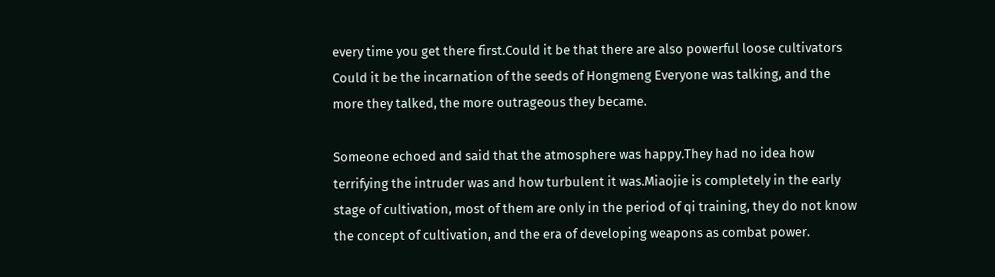every time you get there first.Could it be that there are also powerful loose cultivators Could it be the incarnation of the seeds of Hongmeng Everyone was talking, and the more they talked, the more outrageous they became.

Someone echoed and said that the atmosphere was happy.They had no idea how terrifying the intruder was and how turbulent it was.Miaojie is completely in the early stage of cultivation, most of them are only in the period of qi training, they do not know the concept of cultivation, and the era of developing weapons as combat power.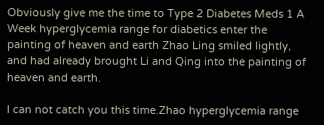Obviously give me the time to Type 2 Diabetes Meds 1 A Week hyperglycemia range for diabetics enter the painting of heaven and earth Zhao Ling smiled lightly, and had already brought Li and Qing into the painting of heaven and earth.

I can not catch you this time.Zhao hyperglycemia range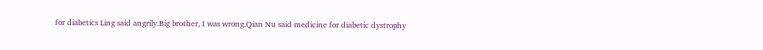for diabetics Ling said angrily.Big brother, I was wrong.Qian Nu said medicine for diabetic dystrophy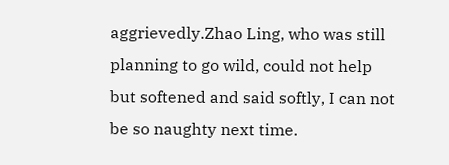aggrievedly.Zhao Ling, who was still planning to go wild, could not help but softened and said softly, I can not be so naughty next time.